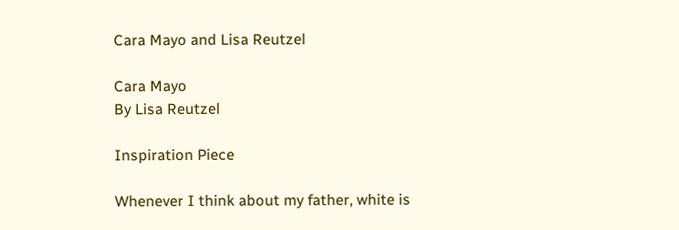Cara Mayo and Lisa Reutzel

Cara Mayo
By Lisa Reutzel

Inspiration Piece

Whenever I think about my father, white is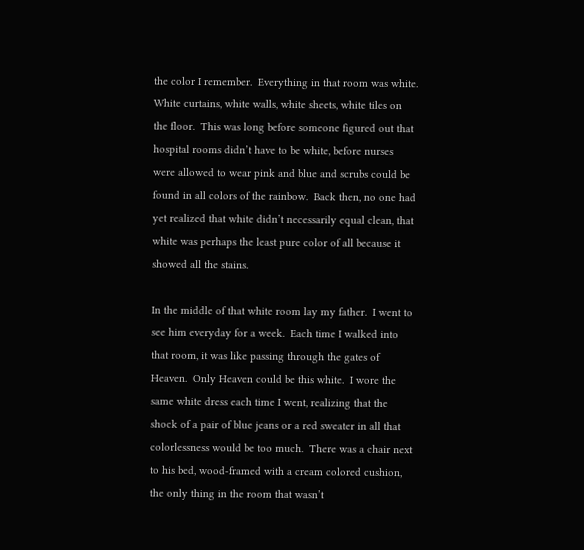the color I remember.  Everything in that room was white.  White curtains, white walls, white sheets, white tiles on the floor.  This was long before someone figured out that hospital rooms didn’t have to be white, before nurses were allowed to wear pink and blue and scrubs could be found in all colors of the rainbow.  Back then, no one had yet realized that white didn’t necessarily equal clean, that white was perhaps the least pure color of all because it showed all the stains.

In the middle of that white room lay my father.  I went to see him everyday for a week.  Each time I walked into that room, it was like passing through the gates of Heaven.  Only Heaven could be this white.  I wore the same white dress each time I went, realizing that the shock of a pair of blue jeans or a red sweater in all that colorlessness would be too much.  There was a chair next to his bed, wood-framed with a cream colored cushion, the only thing in the room that wasn’t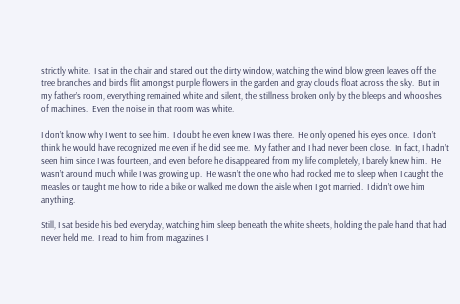strictly white.  I sat in the chair and stared out the dirty window, watching the wind blow green leaves off the tree branches and birds flit amongst purple flowers in the garden and gray clouds float across the sky.  But in my father’s room, everything remained white and silent, the stillness broken only by the bleeps and whooshes of machines.  Even the noise in that room was white.

I don’t know why I went to see him.  I doubt he even knew I was there.  He only opened his eyes once.  I don’t think he would have recognized me even if he did see me.  My father and I had never been close.  In fact, I hadn’t seen him since I was fourteen, and even before he disappeared from my life completely, I barely knew him.  He wasn’t around much while I was growing up.  He wasn’t the one who had rocked me to sleep when I caught the measles or taught me how to ride a bike or walked me down the aisle when I got married.  I didn’t owe him anything.

Still, I sat beside his bed everyday, watching him sleep beneath the white sheets, holding the pale hand that had never held me.  I read to him from magazines I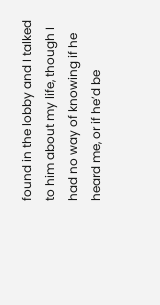found in the lobby and I talked to him about my life, though I had no way of knowing if he heard me, or if he’d be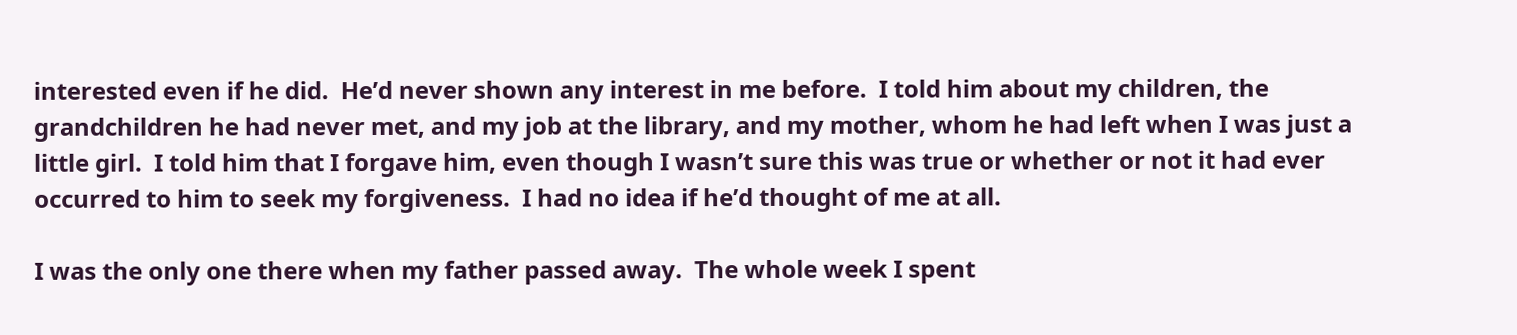interested even if he did.  He’d never shown any interest in me before.  I told him about my children, the grandchildren he had never met, and my job at the library, and my mother, whom he had left when I was just a little girl.  I told him that I forgave him, even though I wasn’t sure this was true or whether or not it had ever occurred to him to seek my forgiveness.  I had no idea if he’d thought of me at all.

I was the only one there when my father passed away.  The whole week I spent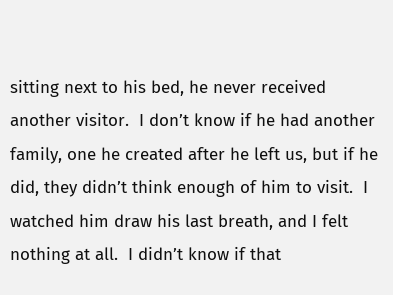sitting next to his bed, he never received another visitor.  I don’t know if he had another family, one he created after he left us, but if he did, they didn’t think enough of him to visit.  I watched him draw his last breath, and I felt nothing at all.  I didn’t know if that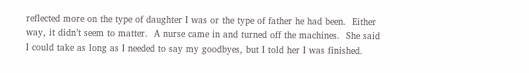reflected more on the type of daughter I was or the type of father he had been.  Either way, it didn’t seem to matter.  A nurse came in and turned off the machines.  She said I could take as long as I needed to say my goodbyes, but I told her I was finished.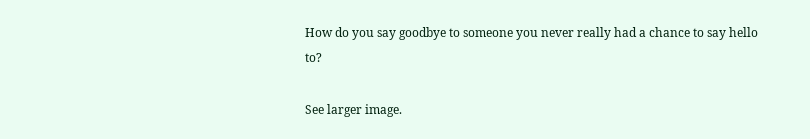How do you say goodbye to someone you never really had a chance to say hello to?

See larger image.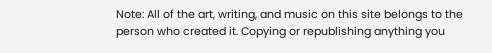Note: All of the art, writing, and music on this site belongs to the person who created it. Copying or republishing anything you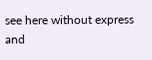see here without express and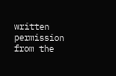written permission from the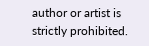author or artist is strictly prohibited.